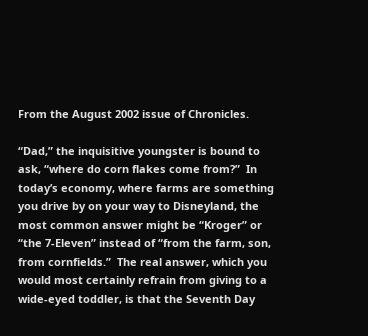From the August 2002 issue of Chronicles.

“Dad,” the inquisitive youngster is bound to ask, “where do corn flakes come from?”  In today’s economy, where farms are something you drive by on your way to Disneyland, the most common answer might be “Kroger” or “the 7-Eleven” instead of “from the farm, son, from cornfields.”  The real answer, which you would most certainly refrain from giving to a wide-eyed toddler, is that the Seventh Day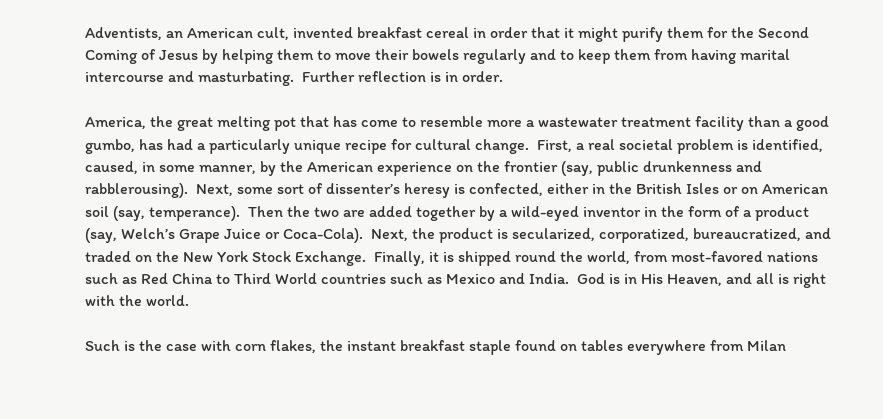Adventists, an American cult, invented breakfast cereal in order that it might purify them for the Second Coming of Jesus by helping them to move their bowels regularly and to keep them from having marital intercourse and masturbating.  Further reflection is in order.

America, the great melting pot that has come to resemble more a wastewater treatment facility than a good gumbo, has had a particularly unique recipe for cultural change.  First, a real societal problem is identified, caused, in some manner, by the American experience on the frontier (say, public drunkenness and rabblerousing).  Next, some sort of dissenter’s heresy is confected, either in the British Isles or on American soil (say, temperance).  Then the two are added together by a wild-eyed inventor in the form of a product (say, Welch’s Grape Juice or Coca-Cola).  Next, the product is secularized, corporatized, bureaucratized, and traded on the New York Stock Exchange.  Finally, it is shipped round the world, from most-favored nations such as Red China to Third World countries such as Mexico and India.  God is in His Heaven, and all is right with the world.

Such is the case with corn flakes, the instant breakfast staple found on tables everywhere from Milan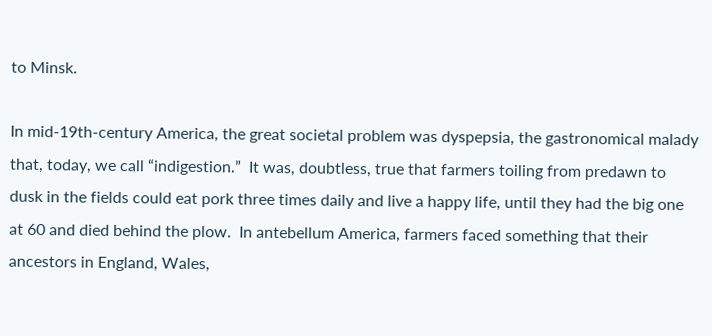to Minsk.

In mid-19th-century America, the great societal problem was dyspepsia, the gastronomical malady that, today, we call “indigestion.”  It was, doubtless, true that farmers toiling from predawn to dusk in the fields could eat pork three times daily and live a happy life, until they had the big one at 60 and died behind the plow.  In antebellum America, farmers faced something that their ancestors in England, Wales,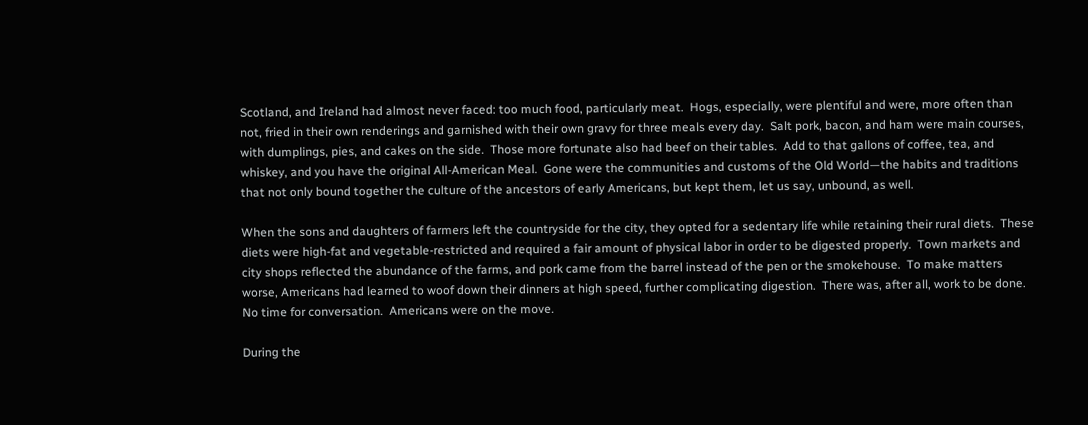Scotland, and Ireland had almost never faced: too much food, particularly meat.  Hogs, especially, were plentiful and were, more often than not, fried in their own renderings and garnished with their own gravy for three meals every day.  Salt pork, bacon, and ham were main courses, with dumplings, pies, and cakes on the side.  Those more fortunate also had beef on their tables.  Add to that gallons of coffee, tea, and whiskey, and you have the original All-American Meal.  Gone were the communities and customs of the Old World—the habits and traditions that not only bound together the culture of the ancestors of early Americans, but kept them, let us say, unbound, as well.

When the sons and daughters of farmers left the countryside for the city, they opted for a sedentary life while retaining their rural diets.  These diets were high-fat and vegetable-restricted and required a fair amount of physical labor in order to be digested properly.  Town markets and city shops reflected the abundance of the farms, and pork came from the barrel instead of the pen or the smokehouse.  To make matters worse, Americans had learned to woof down their dinners at high speed, further complicating digestion.  There was, after all, work to be done.  No time for conversation.  Americans were on the move.

During the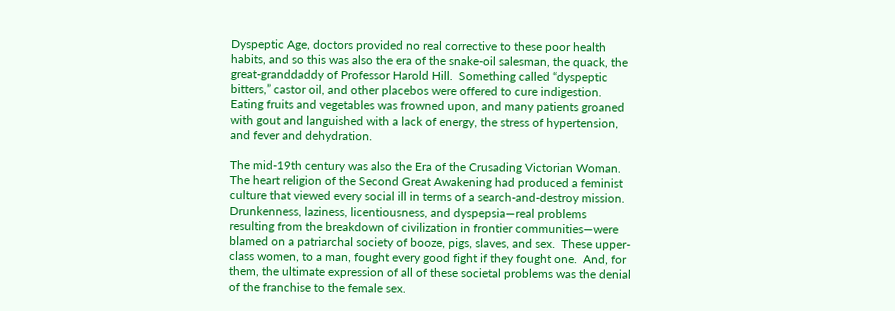Dyspeptic Age, doctors provided no real corrective to these poor health habits, and so this was also the era of the snake-oil salesman, the quack, the great-granddaddy of Professor Harold Hill.  Something called “dyspeptic bitters,” castor oil, and other placebos were offered to cure indigestion.  Eating fruits and vegetables was frowned upon, and many patients groaned with gout and languished with a lack of energy, the stress of hypertension, and fever and dehydration.

The mid-19th century was also the Era of the Crusading Victorian Woman.  The heart religion of the Second Great Awakening had produced a feminist culture that viewed every social ill in terms of a search-and-destroy mission.  Drunkenness, laziness, licentiousness, and dyspepsia—real problems resulting from the breakdown of civilization in frontier communities—were blamed on a patriarchal society of booze, pigs, slaves, and sex.  These upper-class women, to a man, fought every good fight if they fought one.  And, for them, the ultimate expression of all of these societal problems was the denial of the franchise to the female sex.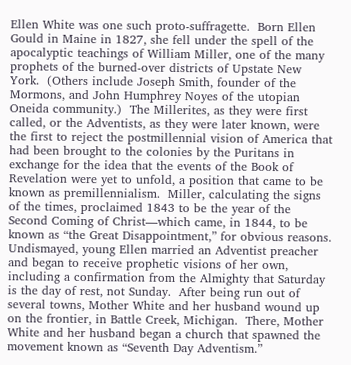Ellen White was one such proto-suffragette.  Born Ellen Gould in Maine in 1827, she fell under the spell of the apocalyptic teachings of William Miller, one of the many prophets of the burned-over districts of Upstate New York.  (Others include Joseph Smith, founder of the Mormons, and John Humphrey Noyes of the utopian Oneida community.)  The Millerites, as they were first called, or the Adventists, as they were later known, were the first to reject the postmillennial vision of America that had been brought to the colonies by the Puritans in exchange for the idea that the events of the Book of Revelation were yet to unfold, a position that came to be known as premillennialism.  Miller, calculating the signs of the times, proclaimed 1843 to be the year of the Second Coming of Christ—which came, in 1844, to be known as “the Great Disappointment,” for obvious reasons.  Undismayed, young Ellen married an Adventist preacher and began to receive prophetic visions of her own, including a confirmation from the Almighty that Saturday is the day of rest, not Sunday.  After being run out of several towns, Mother White and her husband wound up on the frontier, in Battle Creek, Michigan.  There, Mother White and her husband began a church that spawned the movement known as “Seventh Day Adventism.”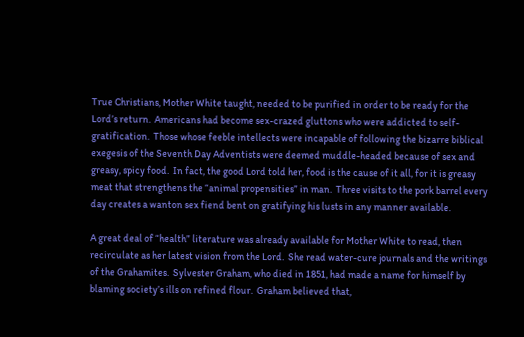True Christians, Mother White taught, needed to be purified in order to be ready for the Lord’s return.  Americans had become sex-crazed gluttons who were addicted to self-gratification.  Those whose feeble intellects were incapable of following the bizarre biblical exegesis of the Seventh Day Adventists were deemed muddle-headed because of sex and greasy, spicy food.  In fact, the good Lord told her, food is the cause of it all, for it is greasy meat that strengthens the “animal propensities” in man.  Three visits to the pork barrel every day creates a wanton sex fiend bent on gratifying his lusts in any manner available.

A great deal of “health” literature was already available for Mother White to read, then recirculate as her latest vision from the Lord.  She read water-cure journals and the writings of the Grahamites.  Sylvester Graham, who died in 1851, had made a name for himself by blaming society’s ills on refined flour.  Graham believed that,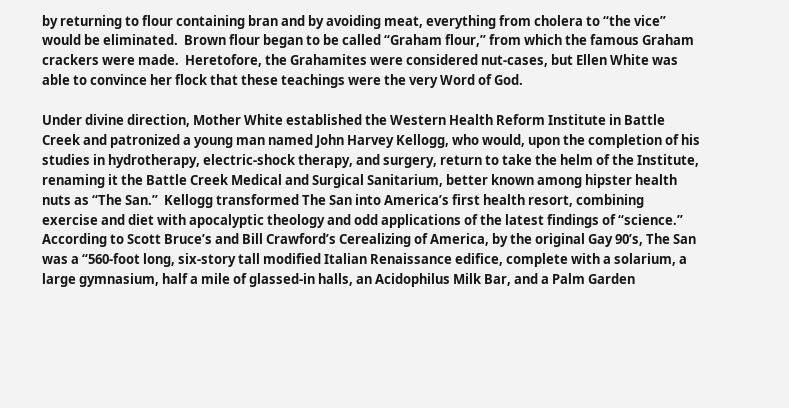by returning to flour containing bran and by avoiding meat, everything from cholera to “the vice” would be eliminated.  Brown flour began to be called “Graham flour,” from which the famous Graham crackers were made.  Heretofore, the Grahamites were considered nut-cases, but Ellen White was able to convince her flock that these teachings were the very Word of God.

Under divine direction, Mother White established the Western Health Reform Institute in Battle Creek and patronized a young man named John Harvey Kellogg, who would, upon the completion of his studies in hydrotherapy, electric-shock therapy, and surgery, return to take the helm of the Institute, renaming it the Battle Creek Medical and Surgical Sanitarium, better known among hipster health nuts as “The San.”  Kellogg transformed The San into America’s first health resort, combining exercise and diet with apocalyptic theology and odd applications of the latest findings of “science.”  According to Scott Bruce’s and Bill Crawford’s Cerealizing of America, by the original Gay 90’s, The San was a “560-foot long, six-story tall modified Italian Renaissance edifice, complete with a solarium, a large gymnasium, half a mile of glassed-in halls, an Acidophilus Milk Bar, and a Palm Garden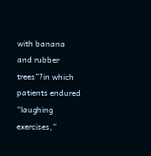with banana and rubber trees”?in which patients endured “laughing exercises,”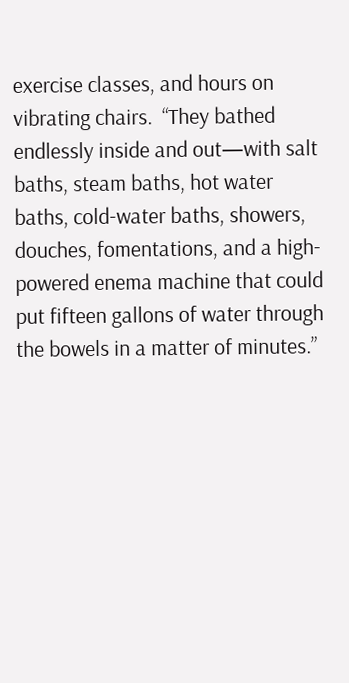exercise classes, and hours on vibrating chairs.  “They bathed endlessly inside and out—with salt baths, steam baths, hot water baths, cold-water baths, showers, douches, fomentations, and a high-powered enema machine that could put fifteen gallons of water through the bowels in a matter of minutes.”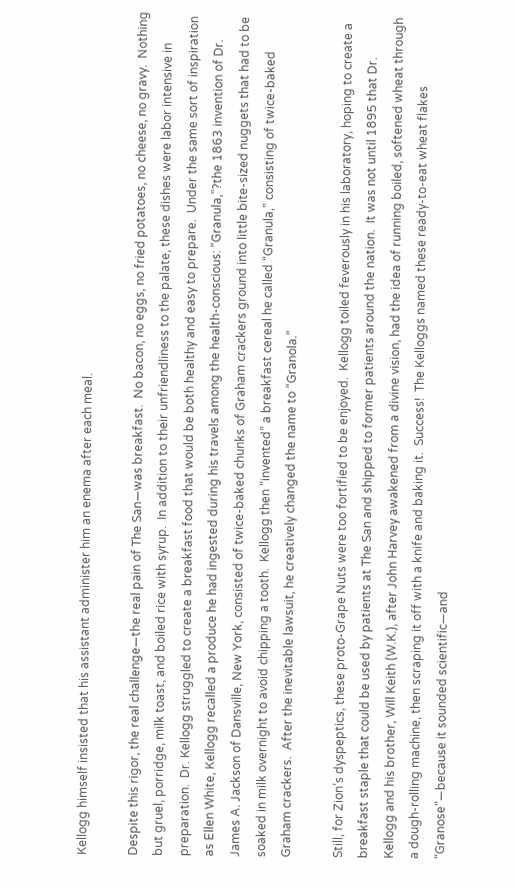Kellogg himself insisted that his assistant administer him an enema after each meal.

Despite this rigor, the real challenge—the real pain of The San—was breakfast.  No bacon, no eggs, no fried potatoes, no cheese, no gravy.  Nothing but gruel, porridge, milk toast, and boiled rice with syrup.  In addition to their unfriendliness to the palate, these dishes were labor intensive in preparation.  Dr. Kellogg struggled to create a breakfast food that would be both healthy and easy to prepare.  Under the same sort of inspiration as Ellen White, Kellogg recalled a produce he had ingested during his travels among the health-conscious: “Granula,”?the 1863 invention of Dr. James A. Jackson of Dansville, New York, consisted of twice-baked chunks of Graham crackers ground into little bite-sized nuggets that had to be soaked in milk overnight to avoid chipping a tooth.  Kellogg then “invented” a breakfast cereal he called “Granula,” consisting of twice-baked Graham crackers.  After the inevitable lawsuit, he creatively changed the name to “Granola.”

Still, for Zion’s dyspeptics, these proto-Grape Nuts were too fortified to be enjoyed.  Kellogg toiled feverously in his laboratory, hoping to create a breakfast staple that could be used by patients at The San and shipped to former patients around the nation.  It was not until 1895 that Dr. Kellogg and his brother, Will Keith (W.K.), after John Harvey awakened from a divine vision, had the idea of running boiled, softened wheat through a dough-rolling machine, then scraping it off with a knife and baking it.  Success!  The Kelloggs named these ready-to-eat wheat flakes “Granose”—because it sounded scientific—and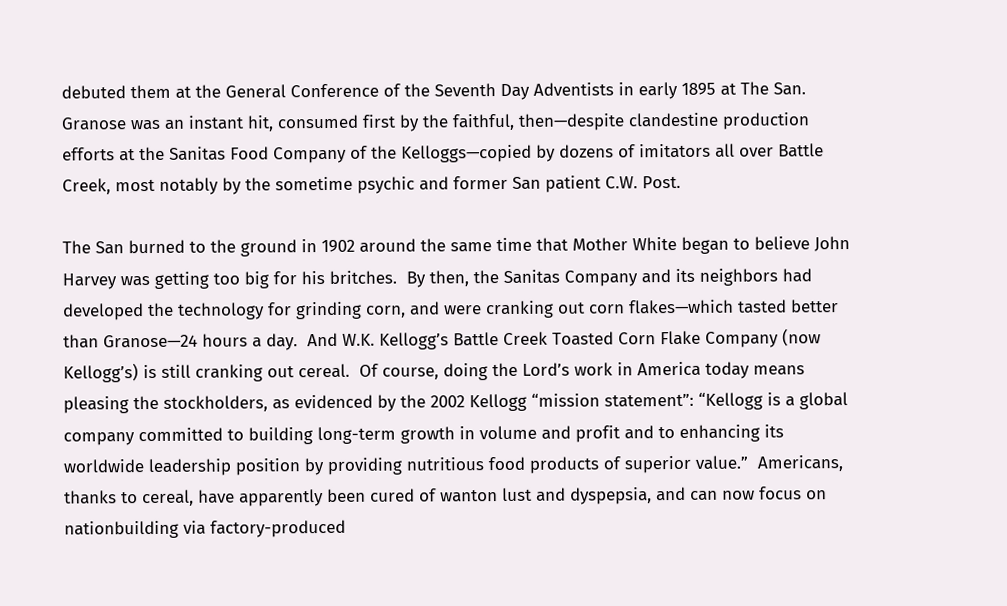debuted them at the General Conference of the Seventh Day Adventists in early 1895 at The San.  Granose was an instant hit, consumed first by the faithful, then—despite clandestine production efforts at the Sanitas Food Company of the Kelloggs—copied by dozens of imitators all over Battle Creek, most notably by the sometime psychic and former San patient C.W. Post.

The San burned to the ground in 1902 around the same time that Mother White began to believe John Harvey was getting too big for his britches.  By then, the Sanitas Company and its neighbors had developed the technology for grinding corn, and were cranking out corn flakes—which tasted better than Granose—24 hours a day.  And W.K. Kellogg’s Battle Creek Toasted Corn Flake Company (now Kellogg’s) is still cranking out cereal.  Of course, doing the Lord’s work in America today means pleasing the stockholders, as evidenced by the 2002 Kellogg “mission statement”: “Kellogg is a global company committed to building long-term growth in volume and profit and to enhancing its worldwide leadership position by providing nutritious food products of superior value.”  Americans, thanks to cereal, have apparently been cured of wanton lust and dyspepsia, and can now focus on nationbuilding via factory-produced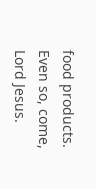food products.  Even so, come, Lord Jesus.